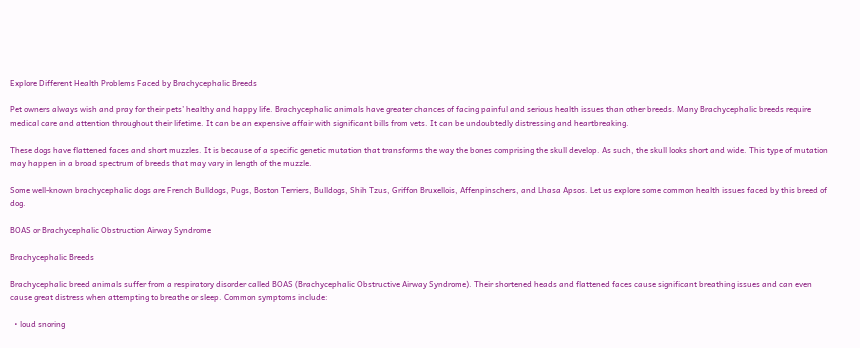Explore Different Health Problems Faced by Brachycephalic Breeds

Pet owners always wish and pray for their pets’ healthy and happy life. Brachycephalic animals have greater chances of facing painful and serious health issues than other breeds. Many Brachycephalic breeds require medical care and attention throughout their lifetime. It can be an expensive affair with significant bills from vets. It can be undoubtedly distressing and heartbreaking.

These dogs have flattened faces and short muzzles. It is because of a specific genetic mutation that transforms the way the bones comprising the skull develop. As such, the skull looks short and wide. This type of mutation may happen in a broad spectrum of breeds that may vary in length of the muzzle.

Some well-known brachycephalic dogs are French Bulldogs, Pugs, Boston Terriers, Bulldogs, Shih Tzus, Griffon Bruxellois, Affenpinschers, and Lhasa Apsos. Let us explore some common health issues faced by this breed of dog.

BOAS or Brachycephalic Obstruction Airway Syndrome

Brachycephalic Breeds

Brachycephalic breed animals suffer from a respiratory disorder called BOAS (Brachycephalic Obstructive Airway Syndrome). Their shortened heads and flattened faces cause significant breathing issues and can even cause great distress when attempting to breathe or sleep. Common symptoms include:

  • loud snoring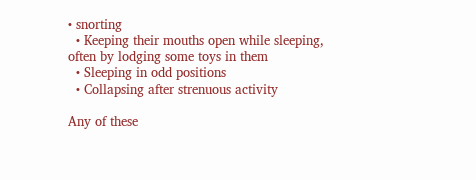• snorting
  • Keeping their mouths open while sleeping, often by lodging some toys in them
  • Sleeping in odd positions
  • Collapsing after strenuous activity

Any of these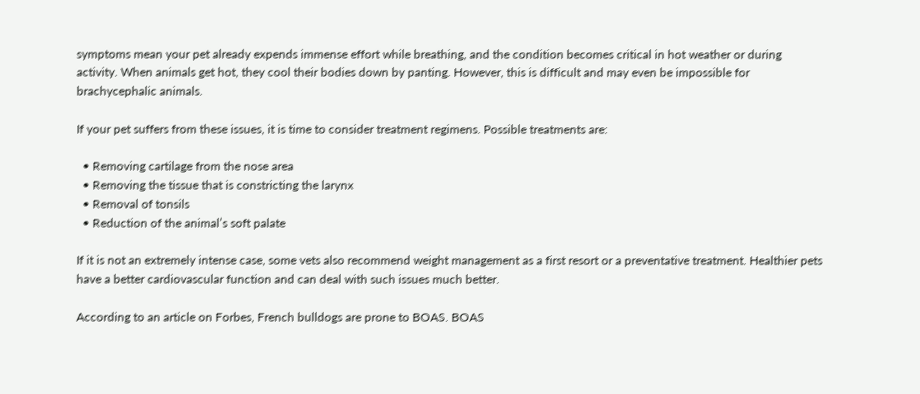symptoms mean your pet already expends immense effort while breathing, and the condition becomes critical in hot weather or during activity. When animals get hot, they cool their bodies down by panting. However, this is difficult and may even be impossible for brachycephalic animals.

If your pet suffers from these issues, it is time to consider treatment regimens. Possible treatments are:

  • Removing cartilage from the nose area
  • Removing the tissue that is constricting the larynx
  • Removal of tonsils
  • Reduction of the animal’s soft palate

If it is not an extremely intense case, some vets also recommend weight management as a first resort or a preventative treatment. Healthier pets have a better cardiovascular function and can deal with such issues much better.

According to an article on Forbes, French bulldogs are prone to BOAS. BOAS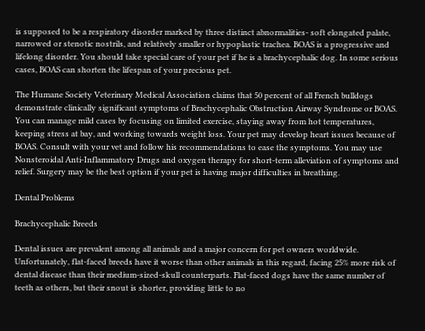is supposed to be a respiratory disorder marked by three distinct abnormalities- soft elongated palate, narrowed or stenotic nostrils, and relatively smaller or hypoplastic trachea. BOAS is a progressive and lifelong disorder. You should take special care of your pet if he is a brachycephalic dog. In some serious cases, BOAS can shorten the lifespan of your precious pet.

The Humane Society Veterinary Medical Association claims that 50 percent of all French bulldogs demonstrate clinically significant symptoms of Brachycephalic Obstruction Airway Syndrome or BOAS. You can manage mild cases by focusing on limited exercise, staying away from hot temperatures, keeping stress at bay, and working towards weight loss. Your pet may develop heart issues because of BOAS. Consult with your vet and follow his recommendations to ease the symptoms. You may use Nonsteroidal Anti-Inflammatory Drugs and oxygen therapy for short-term alleviation of symptoms and relief. Surgery may be the best option if your pet is having major difficulties in breathing.

Dental Problems

Brachycephalic Breeds

Dental issues are prevalent among all animals and a major concern for pet owners worldwide. Unfortunately, flat-faced breeds have it worse than other animals in this regard, facing 25% more risk of dental disease than their medium-sized-skull counterparts. Flat-faced dogs have the same number of teeth as others, but their snout is shorter, providing little to no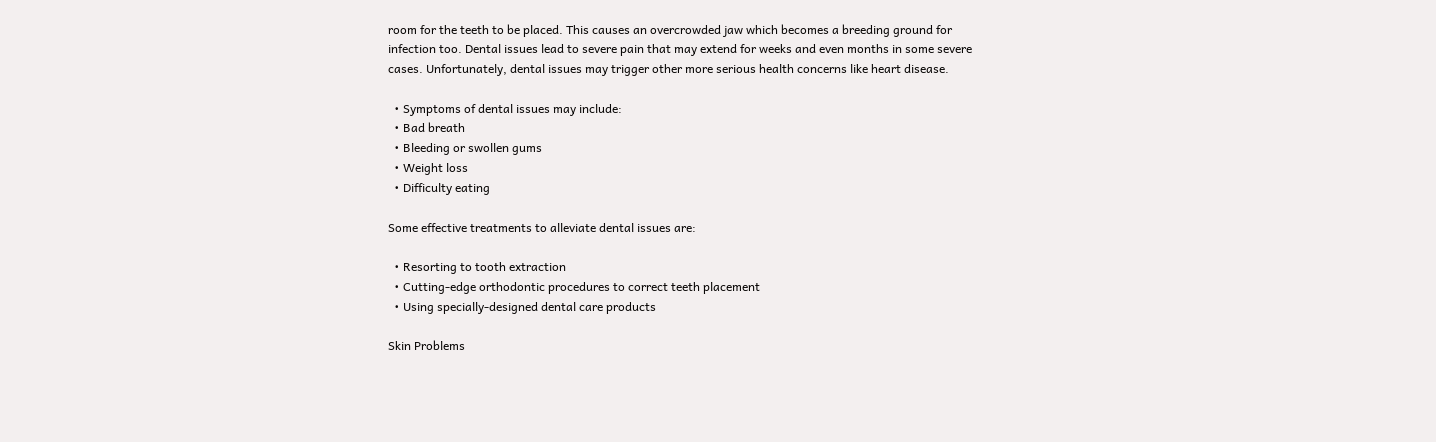room for the teeth to be placed. This causes an overcrowded jaw which becomes a breeding ground for infection too. Dental issues lead to severe pain that may extend for weeks and even months in some severe cases. Unfortunately, dental issues may trigger other more serious health concerns like heart disease.

  • Symptoms of dental issues may include:
  • Bad breath
  • Bleeding or swollen gums
  • Weight loss
  • Difficulty eating

Some effective treatments to alleviate dental issues are:

  • Resorting to tooth extraction
  • Cutting-edge orthodontic procedures to correct teeth placement
  • Using specially-designed dental care products

Skin Problems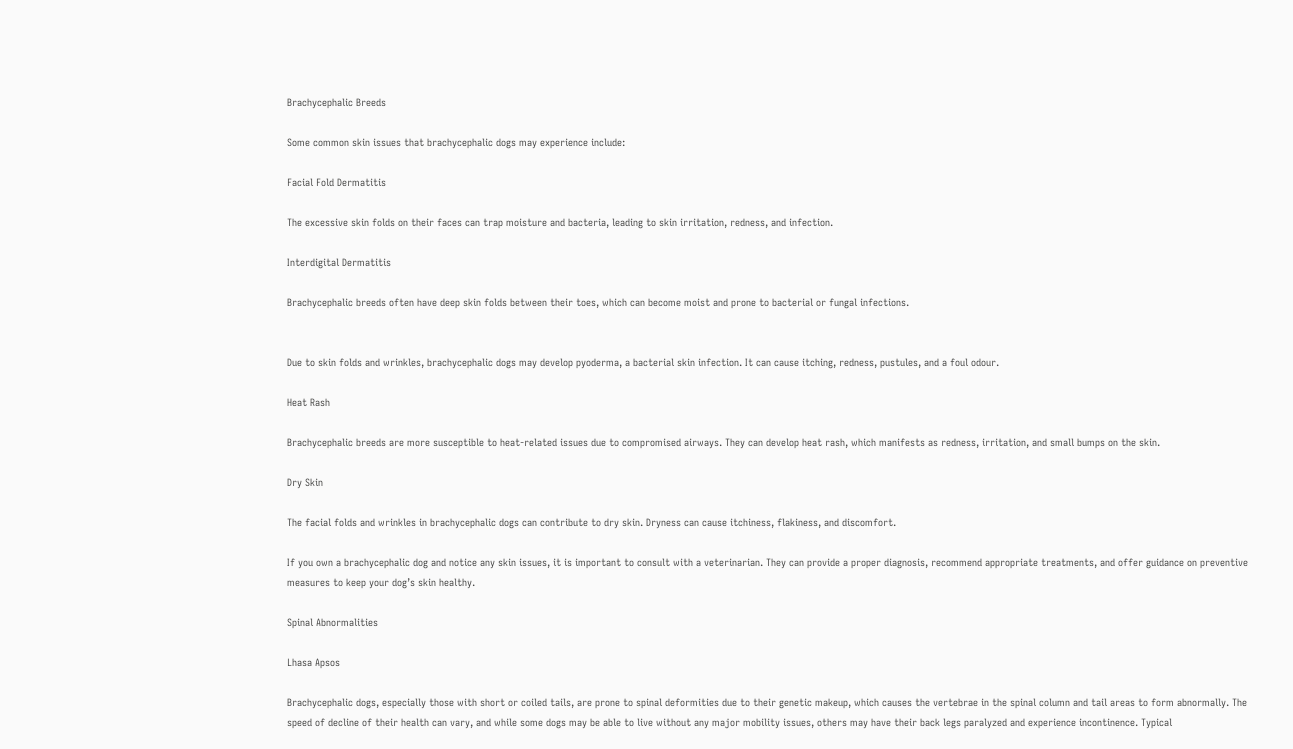Brachycephalic Breeds

Some common skin issues that brachycephalic dogs may experience include:

Facial Fold Dermatitis

The excessive skin folds on their faces can trap moisture and bacteria, leading to skin irritation, redness, and infection.

Interdigital Dermatitis

Brachycephalic breeds often have deep skin folds between their toes, which can become moist and prone to bacterial or fungal infections.


Due to skin folds and wrinkles, brachycephalic dogs may develop pyoderma, a bacterial skin infection. It can cause itching, redness, pustules, and a foul odour.

Heat Rash

Brachycephalic breeds are more susceptible to heat-related issues due to compromised airways. They can develop heat rash, which manifests as redness, irritation, and small bumps on the skin.

Dry Skin

The facial folds and wrinkles in brachycephalic dogs can contribute to dry skin. Dryness can cause itchiness, flakiness, and discomfort.

If you own a brachycephalic dog and notice any skin issues, it is important to consult with a veterinarian. They can provide a proper diagnosis, recommend appropriate treatments, and offer guidance on preventive measures to keep your dog’s skin healthy.

Spinal Abnormalities

Lhasa Apsos

Brachycephalic dogs, especially those with short or coiled tails, are prone to spinal deformities due to their genetic makeup, which causes the vertebrae in the spinal column and tail areas to form abnormally. The speed of decline of their health can vary, and while some dogs may be able to live without any major mobility issues, others may have their back legs paralyzed and experience incontinence. Typical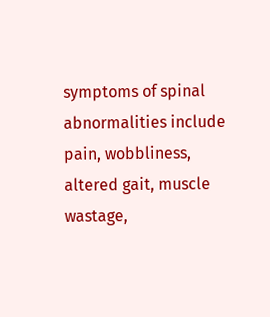symptoms of spinal abnormalities include pain, wobbliness, altered gait, muscle wastage,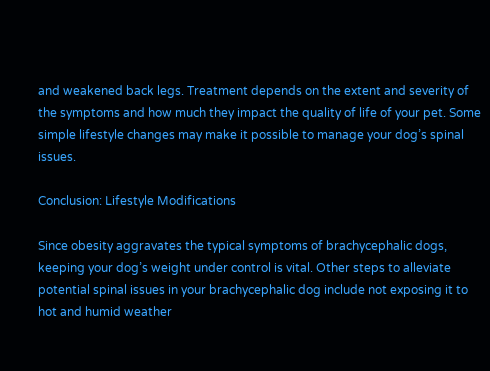and weakened back legs. Treatment depends on the extent and severity of the symptoms and how much they impact the quality of life of your pet. Some simple lifestyle changes may make it possible to manage your dog’s spinal issues.

Conclusion: Lifestyle Modifications

Since obesity aggravates the typical symptoms of brachycephalic dogs, keeping your dog’s weight under control is vital. Other steps to alleviate potential spinal issues in your brachycephalic dog include not exposing it to hot and humid weather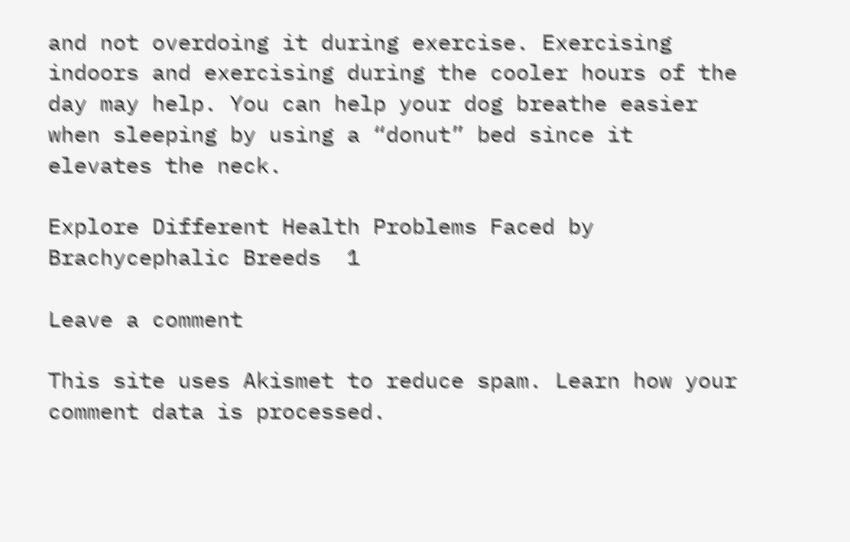and not overdoing it during exercise. Exercising indoors and exercising during the cooler hours of the day may help. You can help your dog breathe easier when sleeping by using a “donut” bed since it elevates the neck.

Explore Different Health Problems Faced by Brachycephalic Breeds  1

Leave a comment

This site uses Akismet to reduce spam. Learn how your comment data is processed.